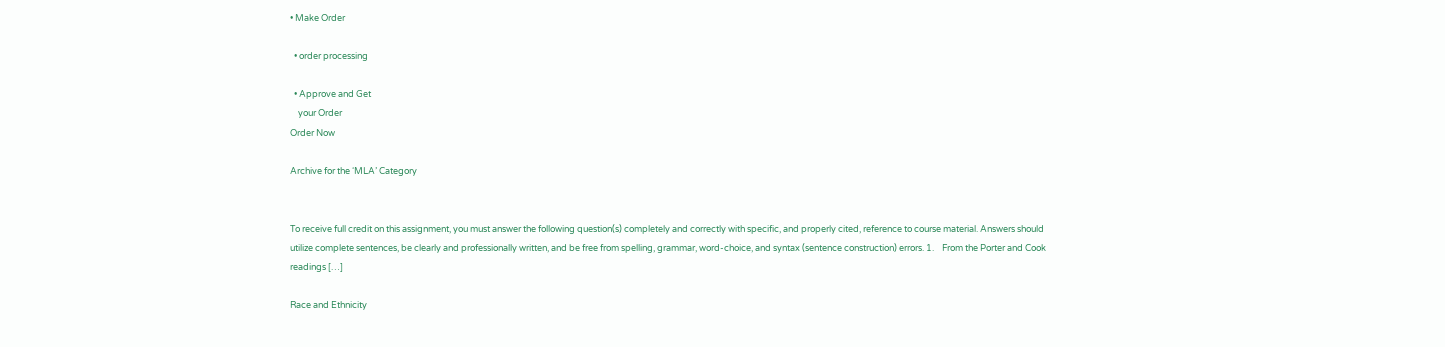• Make Order

  • order processing

  • Approve and Get
    your Order
Order Now

Archive for the ‘MLA’ Category


To receive full credit on this assignment, you must answer the following question(s) completely and correctly with specific, and properly cited, reference to course material. Answers should utilize complete sentences, be clearly and professionally written, and be free from spelling, grammar, word-choice, and syntax (sentence construction) errors. 1.    From the Porter and Cook readings […]

Race and Ethnicity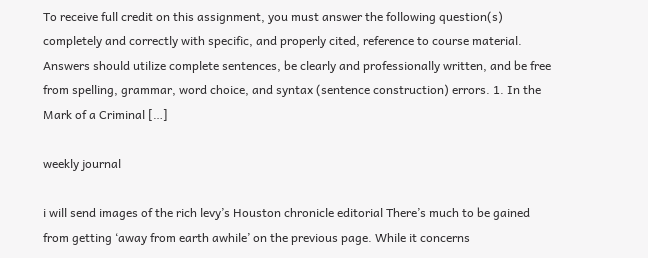To receive full credit on this assignment, you must answer the following question(s) completely and correctly with specific, and properly cited, reference to course material.  Answers should utilize complete sentences, be clearly and professionally written, and be free from spelling, grammar, word choice, and syntax (sentence construction) errors. 1. In the Mark of a Criminal […]

weekly journal

i will send images of the rich levy’s Houston chronicle editorial There’s much to be gained from getting ‘away from earth awhile’ on the previous page. While it concerns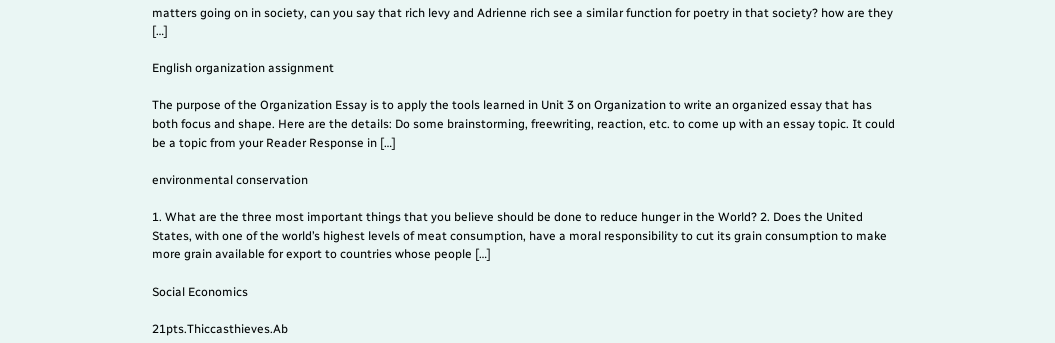matters going on in society, can you say that rich levy and Adrienne rich see a similar function for poetry in that society? how are they […]

English organization assignment

The purpose of the Organization Essay is to apply the tools learned in Unit 3 on Organization to write an organized essay that has both focus and shape. Here are the details: Do some brainstorming, freewriting, reaction, etc. to come up with an essay topic. It could be a topic from your Reader Response in […]

environmental conservation

1. What are the three most important things that you believe should be done to reduce hunger in the World? 2. Does the United States, with one of the world’s highest levels of meat consumption, have a moral responsibility to cut its grain consumption to make more grain available for export to countries whose people […]

Social Economics

21pts.Thiccasthieves.Ab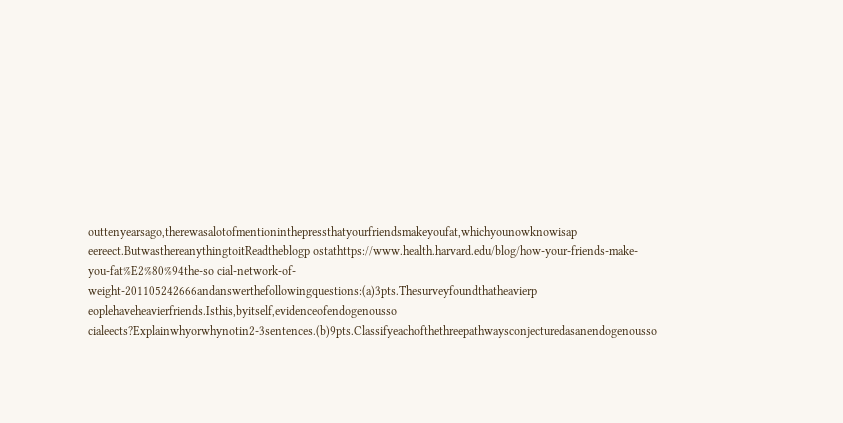outtenyearsago,therewasalotofmentioninthepressthatyourfriendsmakeyoufat,whichyounowknowisap eereect.ButwasthereanythingtoitReadtheblogp ostathttps://www.health.harvard.edu/blog/how-your-friends-make-you-fat%E2%80%94the-so cial-network-of-weight-201105242666andanswerthefollowingquestions:(a)3pts.Thesurveyfoundthatheavierp eoplehaveheavierfriends.Isthis,byitself,evidenceofendogenousso cialeects?Explainwhyorwhynotin2-3sentences.(b)9pts.Classifyeachofthethreepathwaysconjecturedasanendogenousso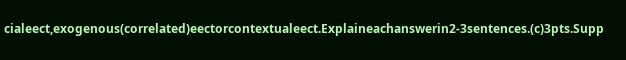cialeect,exogenous(correlated)eectorcontextualeect.Explaineachanswerin2-3sentences.(c)3pts.Supp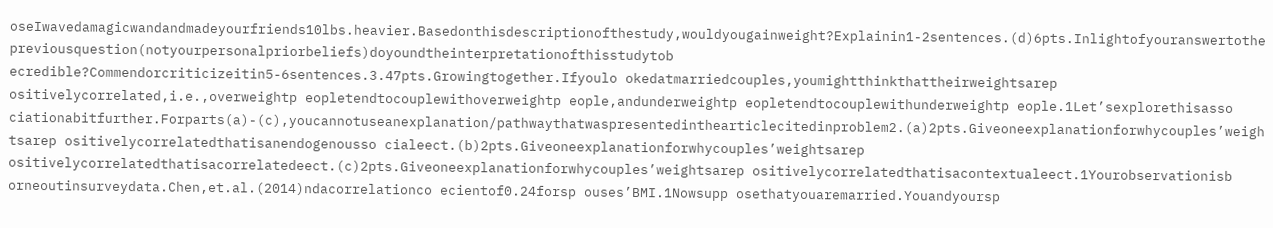oseIwavedamagicwandandmadeyourfriends10lbs.heavier.Basedonthisdescriptionofthestudy,wouldyougainweight?Explainin1-2sentences.(d)6pts.Inlightofyouranswertothepreviousquestion(notyourpersonalpriorbeliefs)doyoundtheinterpretationofthisstudytob ecredible?Commendorcriticizeitin5-6sentences.3.47pts.Growingtogether.Ifyoulo okedatmarriedcouples,youmightthinkthattheirweightsarep ositivelycorrelated,i.e.,overweightp eopletendtocouplewithoverweightp eople,andunderweightp eopletendtocouplewithunderweightp eople.1Let’sexplorethisasso ciationabitfurther.Forparts(a)-(c),youcannotuseanexplanation/pathwaythatwaspresentedinthearticlecitedinproblem2.(a)2pts.Giveoneexplanationforwhycouples’weightsarep ositivelycorrelatedthatisanendogenousso cialeect.(b)2pts.Giveoneexplanationforwhycouples’weightsarep ositivelycorrelatedthatisacorrelatedeect.(c)2pts.Giveoneexplanationforwhycouples’weightsarep ositivelycorrelatedthatisacontextualeect.1Yourobservationisb orneoutinsurveydata.Chen,et.al.(2014)ndacorrelationco ecientof0.24forsp ouses’BMI.1Nowsupp osethatyouaremarried.Youandyoursp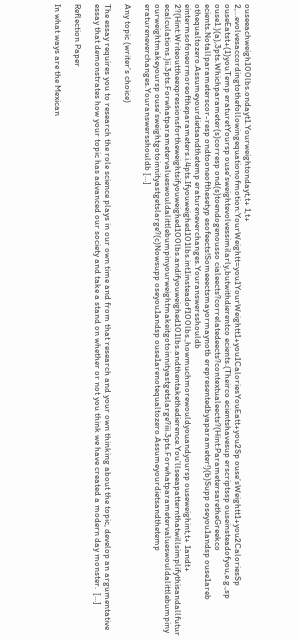ouseeachweigh100lbs.ondayt1.Yourweightondayt,t+ 1,t+ 2,…evolvesaccordingtothefollowingequationofmotion:YourWeightt=you1YourWeightt1+you1CaloriesYouEatt+you2Sp ouse’sWeightt1+you2CaloriesSp ouseEatst+(1)youTemp eraturetYoursp ouse’sweightevolvessimilarly,butwithdierentco ecients.(Theirco ecientshavesup erscriptssp ouseinsteadofyou,e.g.,sp ouse1.)(a),3pts.Whichparameter(s)corresp ond(s)toendogenousso cialeects?correlatedeects?contextualeects?(Hint:ParametersaretheGreekco ecients.Notallparameterscor-resp ondtooneofthesetyp esofeects!Someeectsmayormaynotb erepresentedbyaparameter!)(b)Supp oseyou1andsp ouse1areb othequaltozero.Assumeyourdietsandthetemp eratureneverchanges.Youranswersshouldb eintermsofoneormoreoftheparameters.i.4pts.Ifyouweighed101lbs.int1insteadof100lbs.,howmuchmorewouldyouandyoursp ouseweighint,t+ 1andt+ 2?(Hint:Writeouttheexpressionsfortheweightsifyouweighed100lbs.andifyouweighed101lbs.andthentakethedierence.You’llseeapatternthatwillsimplifythisandallfuturecalculations.)ii.3pts.Forwhatparametervalueswouldalittlebumpinyourweightmakeitgotoinnityastgetslarge?iii.3pts.Forwhatparametervalueswouldalittlebumpinyourweightmakeyoursp ouse’sweightgotoinnityastgetslarge?(c)Nowsupp oseyou1andsp ouse1arenotequaltozero.Assumeyourdietsandthetemp eratureneverchanges.Youranswersshouldb […]

Any topic (writer’s choice)

The essay requires you to research the role science plays in our own time and from that research and your own thinking about the topic, develop an argumentative essay that demonstrates how your topic has advanced our society and take a stand on whether or not you think we have created a modern day monster.  […]

Reflection Paper

In what ways are the Mexican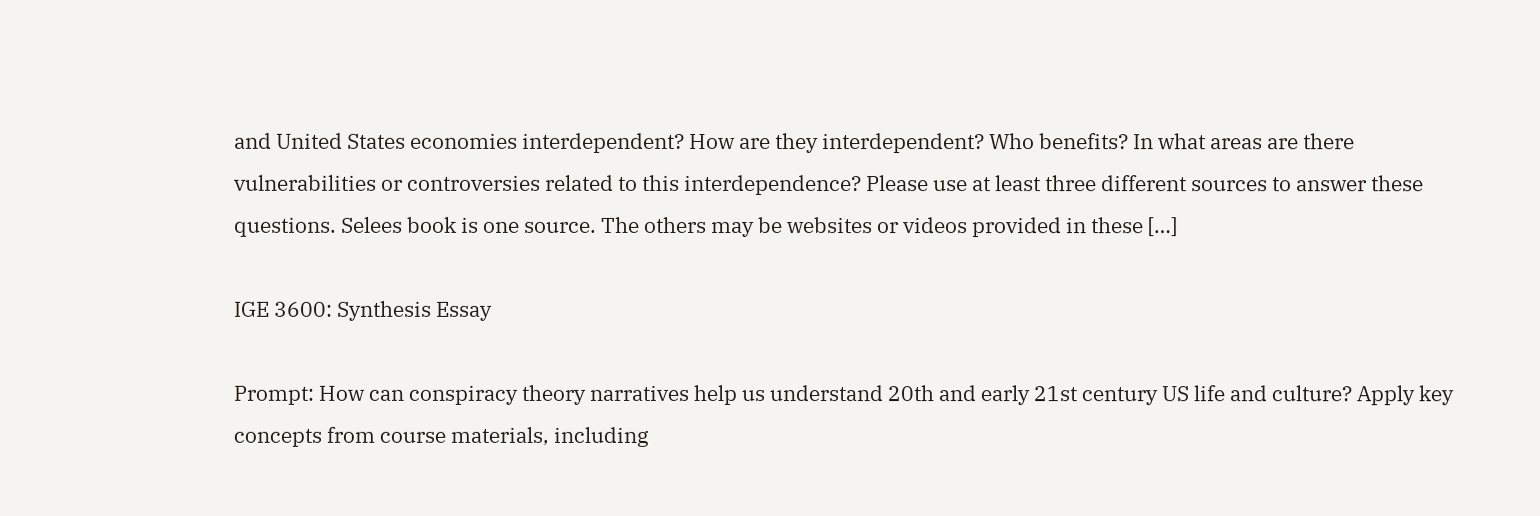and United States economies interdependent? How are they interdependent? Who benefits? In what areas are there vulnerabilities or controversies related to this interdependence? Please use at least three different sources to answer these questions. Selees book is one source. The others may be websites or videos provided in these […]

IGE 3600: Synthesis Essay

Prompt: How can conspiracy theory narratives help us understand 20th and early 21st century US life and culture? Apply key concepts from course materials, including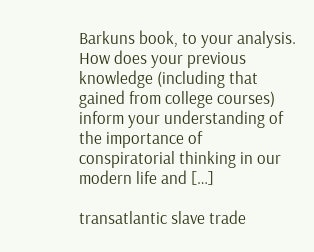Barkuns book, to your analysis. How does your previous knowledge (including that gained from college courses) inform your understanding of the importance of conspiratorial thinking in our modern life and […]

transatlantic slave trade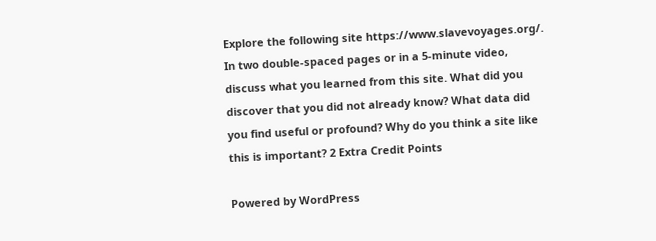Explore the following site https://www.slavevoyages.org/. In two double-spaced pages or in a 5-minute video, discuss what you learned from this site. What did you discover that you did not already know? What data did you find useful or profound? Why do you think a site like this is important? 2 Extra Credit Points

Powered by WordPress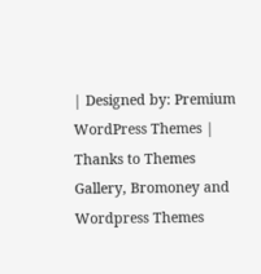| Designed by: Premium WordPress Themes | Thanks to Themes Gallery, Bromoney and Wordpress Themes